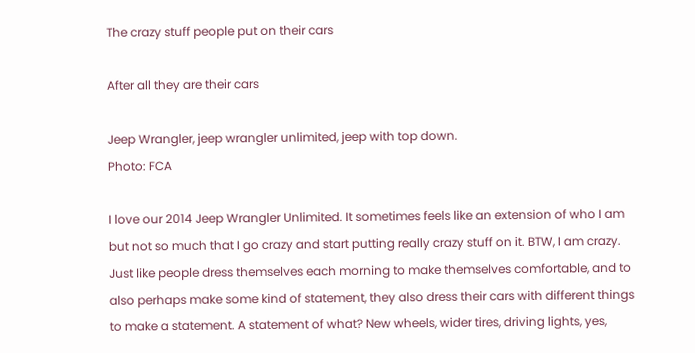The crazy stuff people put on their cars

After all they are their cars

Jeep Wrangler, jeep wrangler unlimited, jeep with top down.
Photo: FCA

I love our 2014 Jeep Wrangler Unlimited. It sometimes feels like an extension of who I am but not so much that I go crazy and start putting really crazy stuff on it. BTW, I am crazy.  Just like people dress themselves each morning to make themselves comfortable, and to also perhaps make some kind of statement, they also dress their cars with different things to make a statement. A statement of what? New wheels, wider tires, driving lights, yes,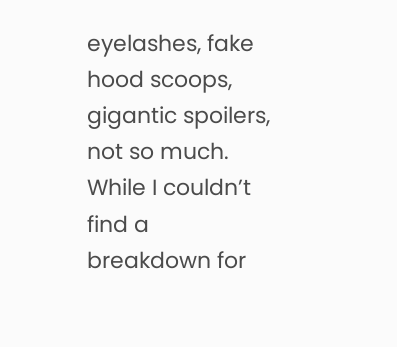eyelashes, fake hood scoops, gigantic spoilers, not so much. While I couldn’t find a breakdown for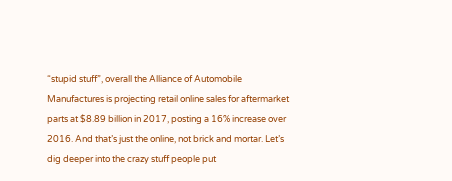“stupid stuff”, overall the Alliance of Automobile Manufactures is projecting retail online sales for aftermarket parts at $8.89 billion in 2017, posting a 16% increase over 2016. And that’s just the online, not brick and mortar. Let’s dig deeper into the crazy stuff people put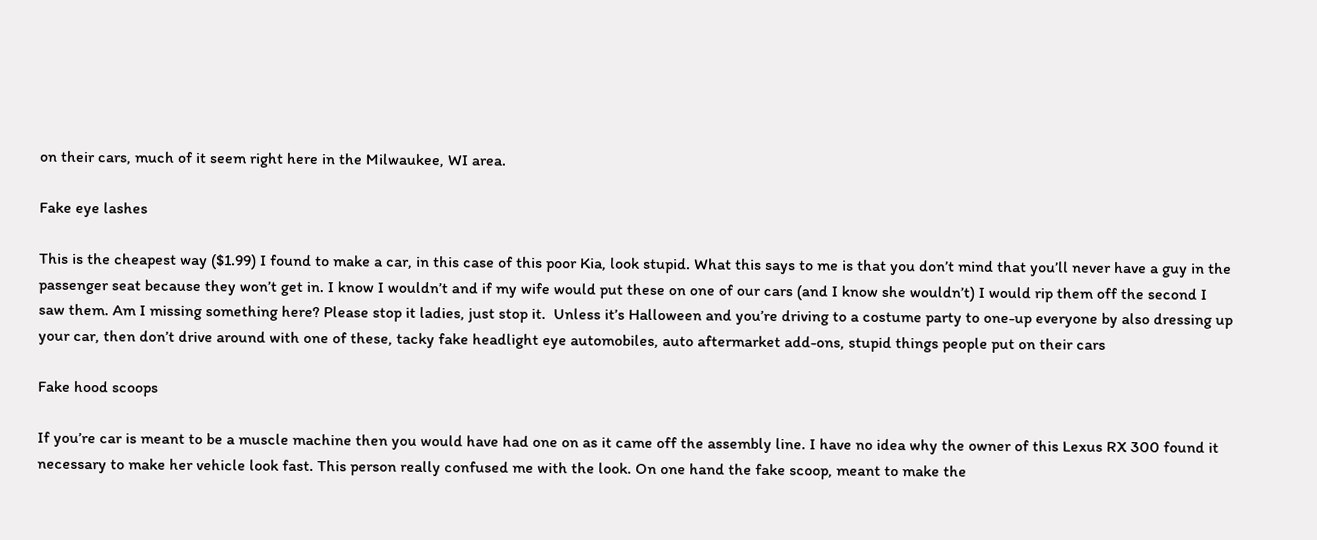on their cars, much of it seem right here in the Milwaukee, WI area.

Fake eye lashes

This is the cheapest way ($1.99) I found to make a car, in this case of this poor Kia, look stupid. What this says to me is that you don’t mind that you’ll never have a guy in the passenger seat because they won’t get in. I know I wouldn’t and if my wife would put these on one of our cars (and I know she wouldn’t) I would rip them off the second I saw them. Am I missing something here? Please stop it ladies, just stop it.  Unless it’s Halloween and you’re driving to a costume party to one-up everyone by also dressing up your car, then don’t drive around with one of these, tacky fake headlight eye automobiles, auto aftermarket add-ons, stupid things people put on their cars

Fake hood scoops

If you’re car is meant to be a muscle machine then you would have had one on as it came off the assembly line. I have no idea why the owner of this Lexus RX 300 found it necessary to make her vehicle look fast. This person really confused me with the look. On one hand the fake scoop, meant to make the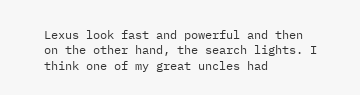Lexus look fast and powerful and then on the other hand, the search lights. I think one of my great uncles had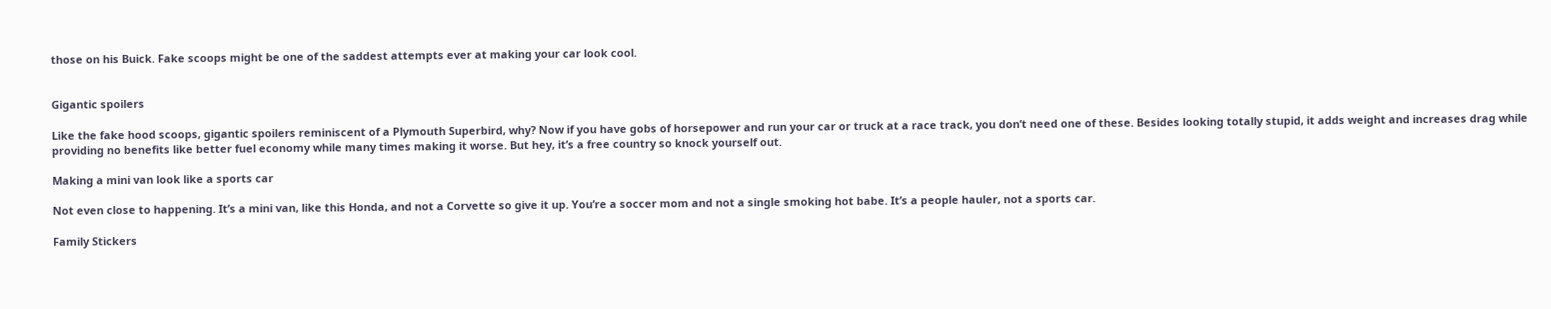those on his Buick. Fake scoops might be one of the saddest attempts ever at making your car look cool.


Gigantic spoilers

Like the fake hood scoops, gigantic spoilers reminiscent of a Plymouth Superbird, why? Now if you have gobs of horsepower and run your car or truck at a race track, you don’t need one of these. Besides looking totally stupid, it adds weight and increases drag while providing no benefits like better fuel economy while many times making it worse. But hey, it’s a free country so knock yourself out.

Making a mini van look like a sports car

Not even close to happening. It’s a mini van, like this Honda, and not a Corvette so give it up. You’re a soccer mom and not a single smoking hot babe. It’s a people hauler, not a sports car.

Family Stickers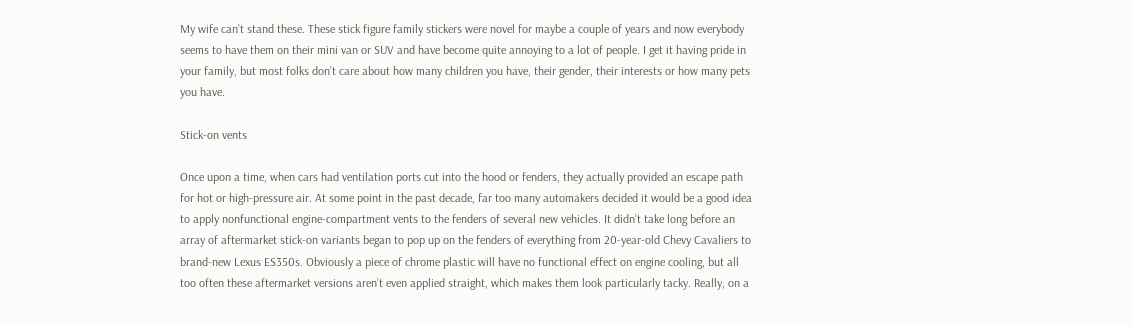My wife can’t stand these. These stick figure family stickers were novel for maybe a couple of years and now everybody seems to have them on their mini van or SUV and have become quite annoying to a lot of people. I get it having pride in your family, but most folks don’t care about how many children you have, their gender, their interests or how many pets you have.

Stick-on vents

Once upon a time, when cars had ventilation ports cut into the hood or fenders, they actually provided an escape path for hot or high-pressure air. At some point in the past decade, far too many automakers decided it would be a good idea to apply nonfunctional engine-compartment vents to the fenders of several new vehicles. It didn’t take long before an array of aftermarket stick-on variants began to pop up on the fenders of everything from 20-year-old Chevy Cavaliers to brand-new Lexus ES350s. Obviously a piece of chrome plastic will have no functional effect on engine cooling, but all too often these aftermarket versions aren’t even applied straight, which makes them look particularly tacky. Really, on a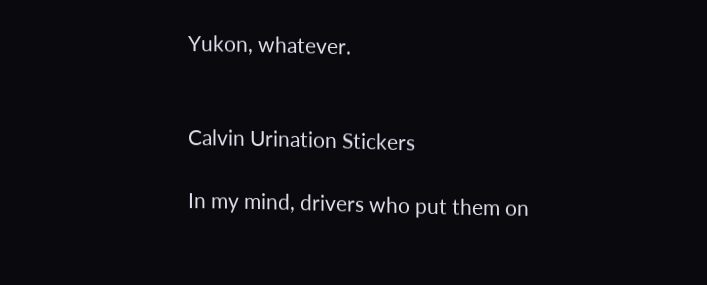Yukon, whatever.


Calvin Urination Stickers

In my mind, drivers who put them on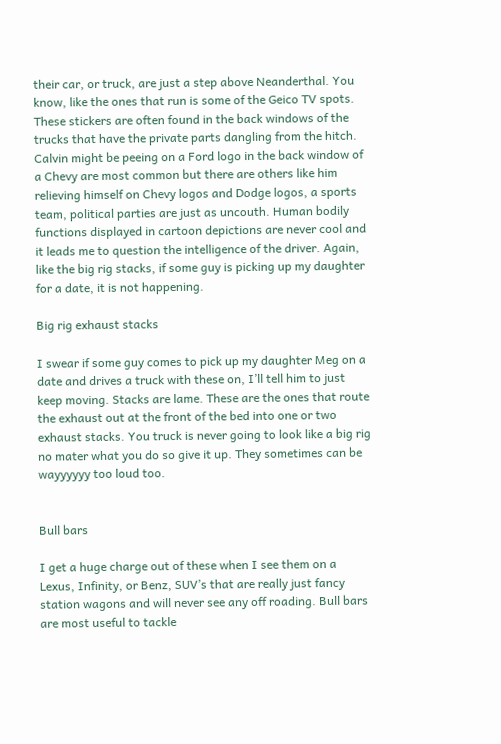their car, or truck, are just a step above Neanderthal. You know, like the ones that run is some of the Geico TV spots. These stickers are often found in the back windows of the trucks that have the private parts dangling from the hitch. Calvin might be peeing on a Ford logo in the back window of a Chevy are most common but there are others like him relieving himself on Chevy logos and Dodge logos, a sports team, political parties are just as uncouth. Human bodily functions displayed in cartoon depictions are never cool and it leads me to question the intelligence of the driver. Again, like the big rig stacks, if some guy is picking up my daughter for a date, it is not happening.

Big rig exhaust stacks

I swear if some guy comes to pick up my daughter Meg on a date and drives a truck with these on, I’ll tell him to just keep moving. Stacks are lame. These are the ones that route the exhaust out at the front of the bed into one or two exhaust stacks. You truck is never going to look like a big rig no mater what you do so give it up. They sometimes can be wayyyyyy too loud too.


Bull bars

I get a huge charge out of these when I see them on a Lexus, Infinity, or Benz, SUV’s that are really just fancy station wagons and will never see any off roading. Bull bars are most useful to tackle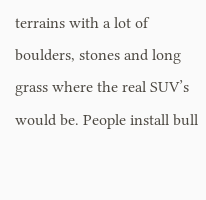terrains with a lot of boulders, stones and long grass where the real SUV’s would be. People install bull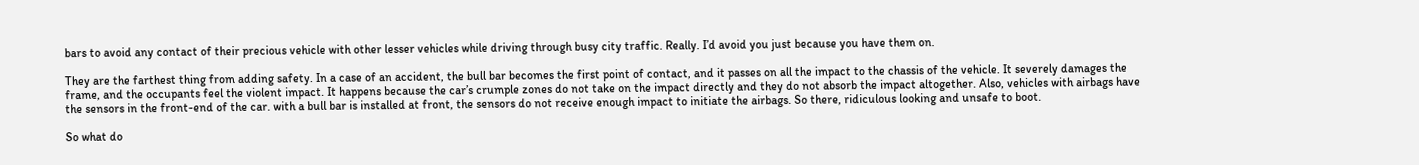bars to avoid any contact of their precious vehicle with other lesser vehicles while driving through busy city traffic. Really. I’d avoid you just because you have them on.

They are the farthest thing from adding safety. In a case of an accident, the bull bar becomes the first point of contact, and it passes on all the impact to the chassis of the vehicle. It severely damages the frame, and the occupants feel the violent impact. It happens because the car’s crumple zones do not take on the impact directly and they do not absorb the impact altogether. Also, vehicles with airbags have the sensors in the front-end of the car. with a bull bar is installed at front, the sensors do not receive enough impact to initiate the airbags. So there, ridiculous looking and unsafe to boot.

So what do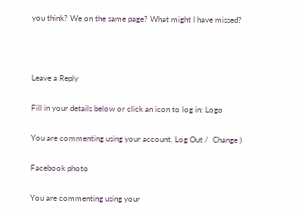you think? We on the same page? What might I have missed?



Leave a Reply

Fill in your details below or click an icon to log in: Logo

You are commenting using your account. Log Out /  Change )

Facebook photo

You are commenting using your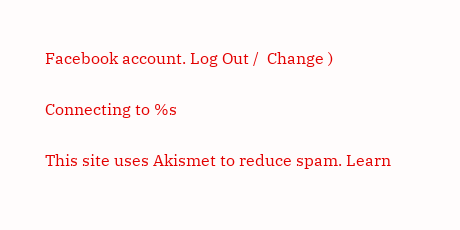Facebook account. Log Out /  Change )

Connecting to %s

This site uses Akismet to reduce spam. Learn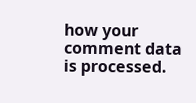how your comment data is processed.